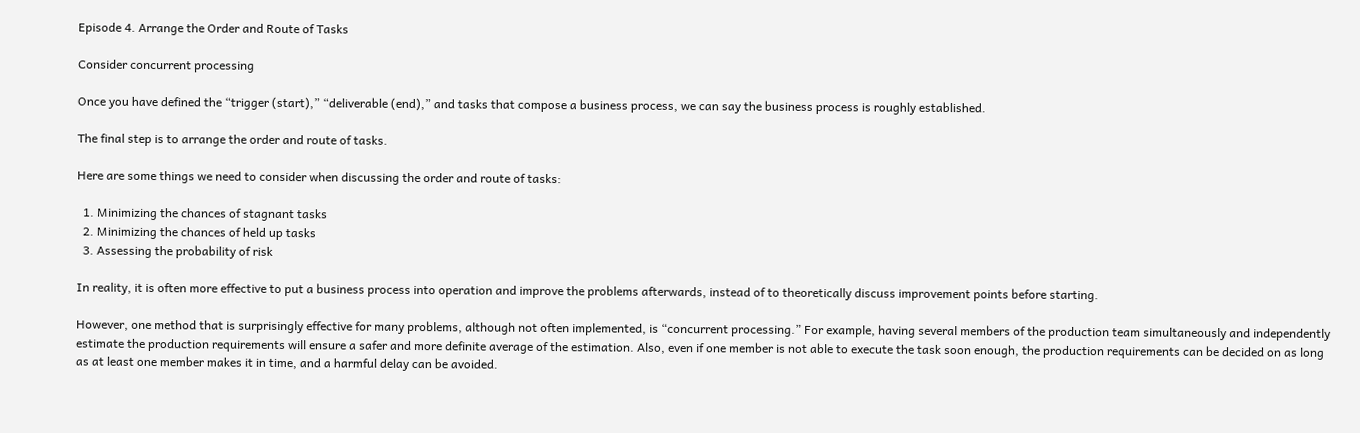Episode 4. Arrange the Order and Route of Tasks

Consider concurrent processing

Once you have defined the “trigger (start),” “deliverable (end),” and tasks that compose a business process, we can say the business process is roughly established.

The final step is to arrange the order and route of tasks.

Here are some things we need to consider when discussing the order and route of tasks:

  1. Minimizing the chances of stagnant tasks
  2. Minimizing the chances of held up tasks
  3. Assessing the probability of risk

In reality, it is often more effective to put a business process into operation and improve the problems afterwards, instead of to theoretically discuss improvement points before starting.

However, one method that is surprisingly effective for many problems, although not often implemented, is “concurrent processing.” For example, having several members of the production team simultaneously and independently estimate the production requirements will ensure a safer and more definite average of the estimation. Also, even if one member is not able to execute the task soon enough, the production requirements can be decided on as long as at least one member makes it in time, and a harmful delay can be avoided.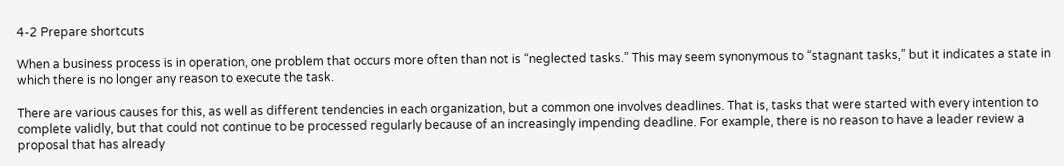4-2 Prepare shortcuts

When a business process is in operation, one problem that occurs more often than not is “neglected tasks.” This may seem synonymous to “stagnant tasks,” but it indicates a state in which there is no longer any reason to execute the task.

There are various causes for this, as well as different tendencies in each organization, but a common one involves deadlines. That is, tasks that were started with every intention to complete validly, but that could not continue to be processed regularly because of an increasingly impending deadline. For example, there is no reason to have a leader review a proposal that has already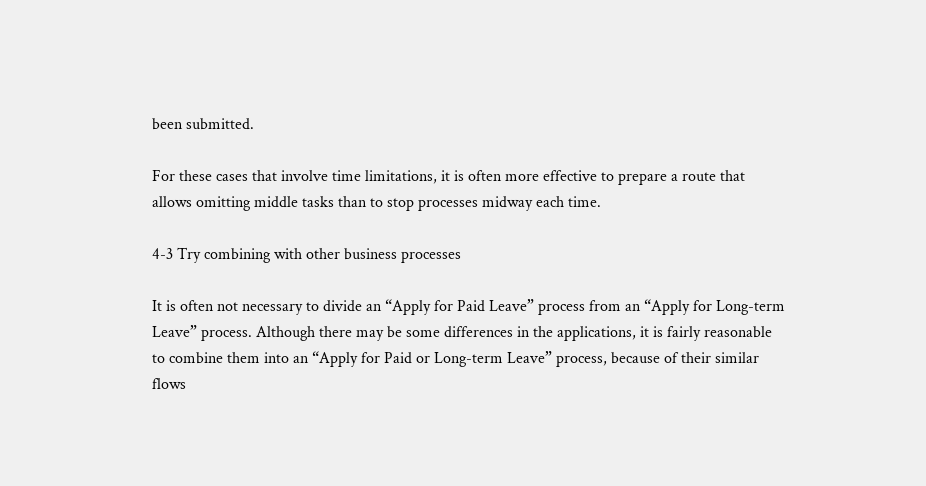been submitted.

For these cases that involve time limitations, it is often more effective to prepare a route that allows omitting middle tasks than to stop processes midway each time.

4-3 Try combining with other business processes

It is often not necessary to divide an “Apply for Paid Leave” process from an “Apply for Long-term Leave” process. Although there may be some differences in the applications, it is fairly reasonable to combine them into an “Apply for Paid or Long-term Leave” process, because of their similar flows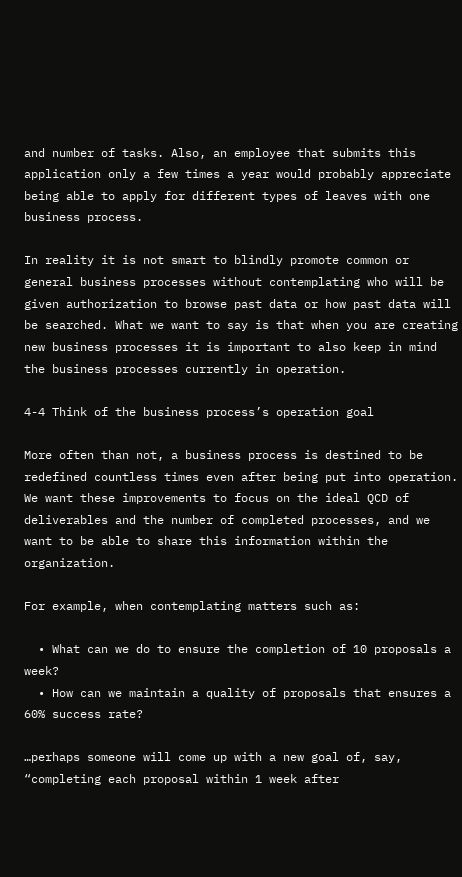and number of tasks. Also, an employee that submits this application only a few times a year would probably appreciate being able to apply for different types of leaves with one business process.

In reality it is not smart to blindly promote common or general business processes without contemplating who will be given authorization to browse past data or how past data will be searched. What we want to say is that when you are creating new business processes it is important to also keep in mind the business processes currently in operation.

4-4 Think of the business process’s operation goal

More often than not, a business process is destined to be redefined countless times even after being put into operation. We want these improvements to focus on the ideal QCD of deliverables and the number of completed processes, and we want to be able to share this information within the organization.

For example, when contemplating matters such as:

  • What can we do to ensure the completion of 10 proposals a week?
  • How can we maintain a quality of proposals that ensures a 60% success rate?

…perhaps someone will come up with a new goal of, say, “completing each proposal within 1 week after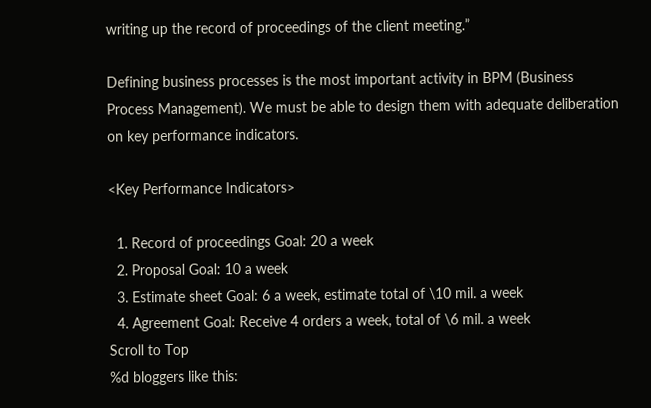writing up the record of proceedings of the client meeting.”

Defining business processes is the most important activity in BPM (Business Process Management). We must be able to design them with adequate deliberation on key performance indicators.

<Key Performance Indicators>

  1. Record of proceedings Goal: 20 a week
  2. Proposal Goal: 10 a week
  3. Estimate sheet Goal: 6 a week, estimate total of \10 mil. a week
  4. Agreement Goal: Receive 4 orders a week, total of \6 mil. a week
Scroll to Top
%d bloggers like this: